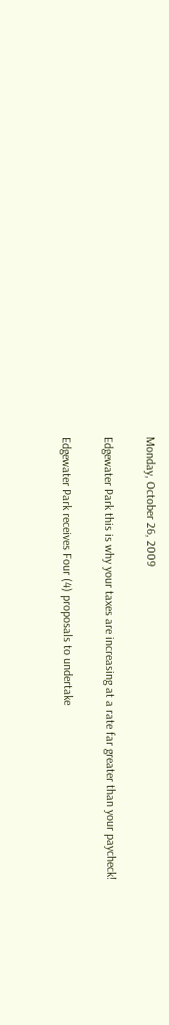Monday, October 26, 2009

Edgewater Park this is why your taxes are increasing at a rate far greater than your paycheck!

Edgewater Park receives Four (4) proposals to undertake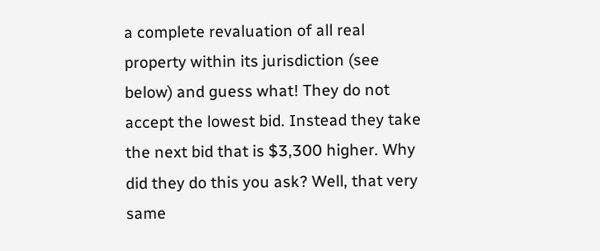a complete revaluation of all real property within its jurisdiction (see below) and guess what! They do not accept the lowest bid. Instead they take the next bid that is $3,300 higher. Why did they do this you ask? Well, that very same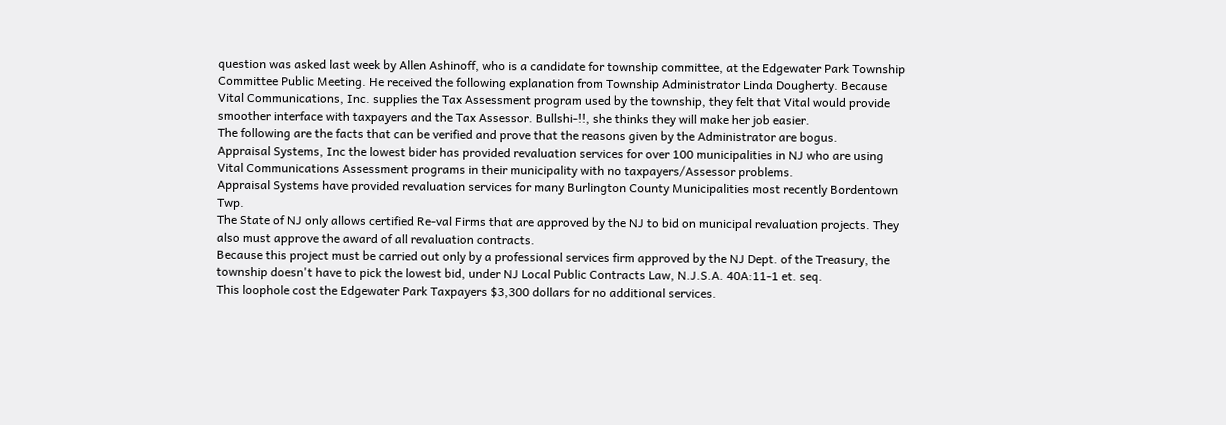question was asked last week by Allen Ashinoff, who is a candidate for township committee, at the Edgewater Park Township Committee Public Meeting. He received the following explanation from Township Administrator Linda Dougherty. Because Vital Communications, Inc. supplies the Tax Assessment program used by the township, they felt that Vital would provide smoother interface with taxpayers and the Tax Assessor. Bullshi-!!, she thinks they will make her job easier.
The following are the facts that can be verified and prove that the reasons given by the Administrator are bogus.
Appraisal Systems, Inc the lowest bider has provided revaluation services for over 100 municipalities in NJ who are using Vital Communications Assessment programs in their municipality with no taxpayers/Assessor problems.
Appraisal Systems have provided revaluation services for many Burlington County Municipalities most recently Bordentown Twp.
The State of NJ only allows certified Re-val Firms that are approved by the NJ to bid on municipal revaluation projects. They also must approve the award of all revaluation contracts.
Because this project must be carried out only by a professional services firm approved by the NJ Dept. of the Treasury, the township doesn't have to pick the lowest bid, under NJ Local Public Contracts Law, N.J.S.A. 40A:11-1 et. seq.
This loophole cost the Edgewater Park Taxpayers $3,300 dollars for no additional services.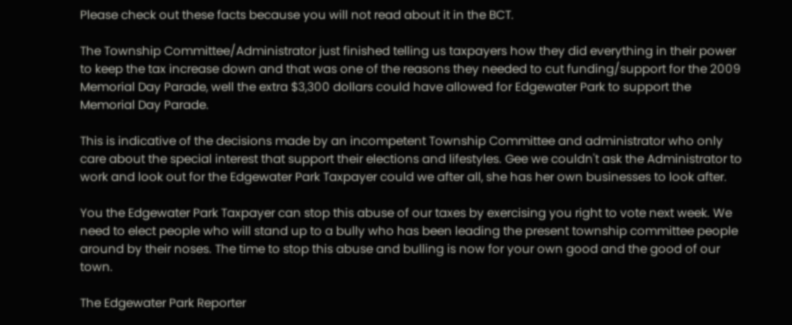Please check out these facts because you will not read about it in the BCT.

The Township Committee/Administrator just finished telling us taxpayers how they did everything in their power to keep the tax increase down and that was one of the reasons they needed to cut funding/support for the 2009 Memorial Day Parade, well the extra $3,300 dollars could have allowed for Edgewater Park to support the Memorial Day Parade.

This is indicative of the decisions made by an incompetent Township Committee and administrator who only care about the special interest that support their elections and lifestyles. Gee we couldn't ask the Administrator to work and look out for the Edgewater Park Taxpayer could we after all, she has her own businesses to look after.

You the Edgewater Park Taxpayer can stop this abuse of our taxes by exercising you right to vote next week. We need to elect people who will stand up to a bully who has been leading the present township committee people around by their noses. The time to stop this abuse and bulling is now for your own good and the good of our town.

The Edgewater Park Reporter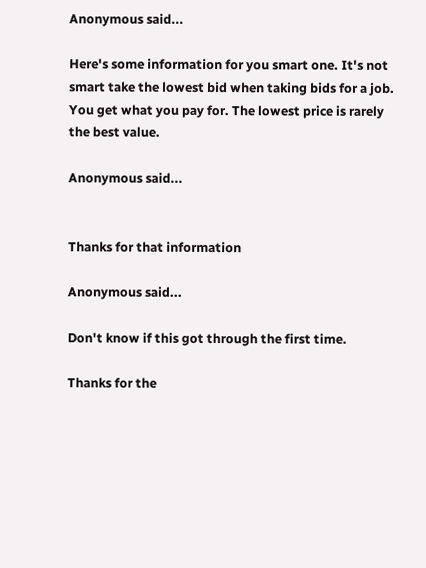Anonymous said...

Here's some information for you smart one. It's not smart take the lowest bid when taking bids for a job. You get what you pay for. The lowest price is rarely the best value.

Anonymous said...


Thanks for that information

Anonymous said...

Don't know if this got through the first time.

Thanks for the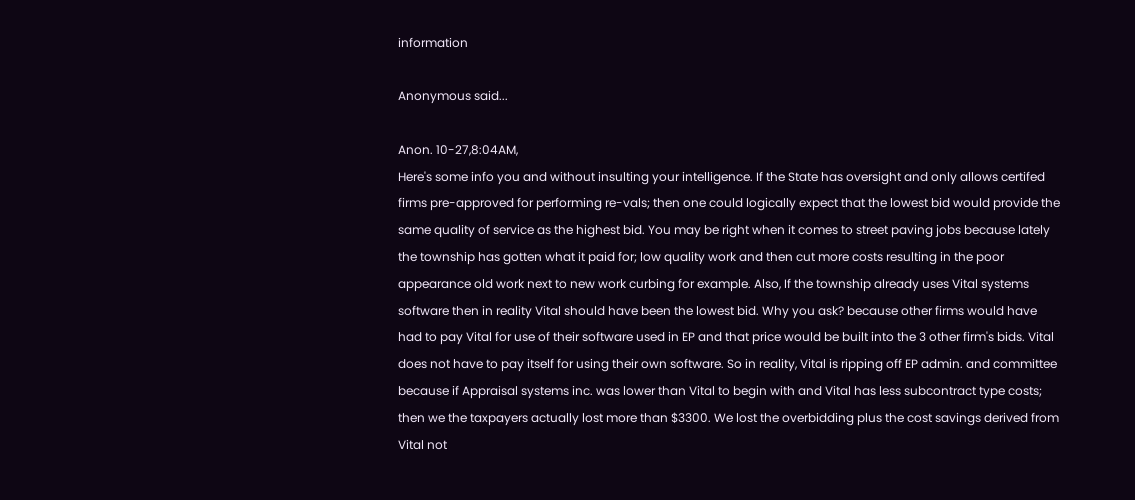information

Anonymous said...

Anon. 10-27,8:04AM,
Here's some info you and without insulting your intelligence. If the State has oversight and only allows certifed firms pre-approved for performing re-vals; then one could logically expect that the lowest bid would provide the same quality of service as the highest bid. You may be right when it comes to street paving jobs because lately the township has gotten what it paid for; low quality work and then cut more costs resulting in the poor appearance old work next to new work curbing for example. Also, If the township already uses Vital systems software then in reality Vital should have been the lowest bid. Why you ask? because other firms would have had to pay Vital for use of their software used in EP and that price would be built into the 3 other firm's bids. Vital does not have to pay itself for using their own software. So in reality, Vital is ripping off EP admin. and committee because if Appraisal systems inc. was lower than Vital to begin with and Vital has less subcontract type costs; then we the taxpayers actually lost more than $3300. We lost the overbidding plus the cost savings derived from Vital not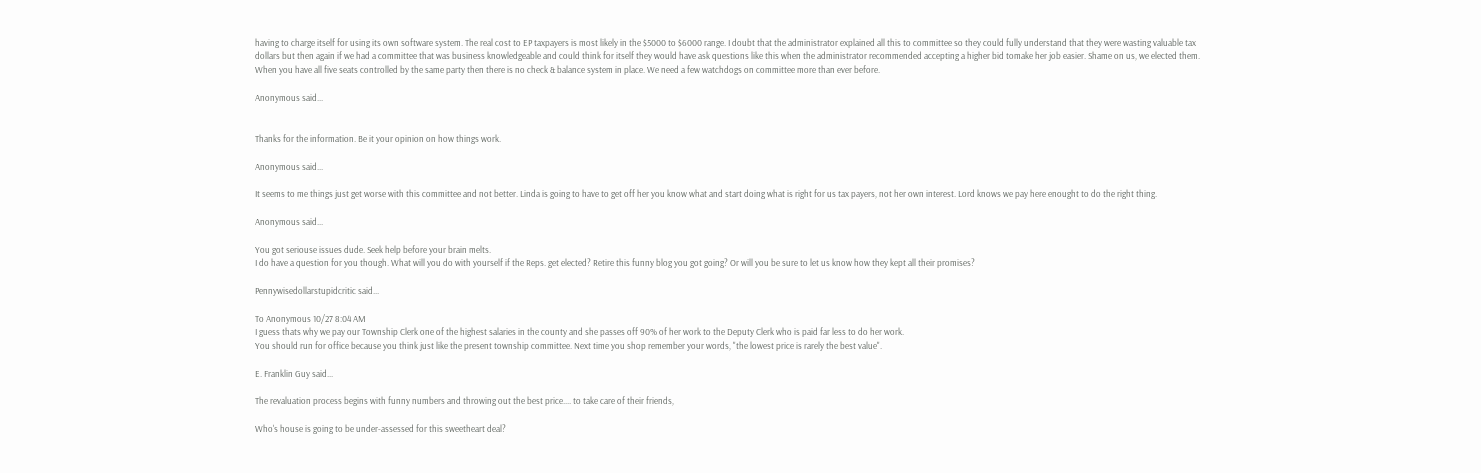having to charge itself for using its own software system. The real cost to EP taxpayers is most likely in the $5000 to $6000 range. I doubt that the administrator explained all this to committee so they could fully understand that they were wasting valuable tax dollars but then again if we had a committee that was business knowledgeable and could think for itself they would have ask questions like this when the administrator recommended accepting a higher bid tomake her job easier. Shame on us, we elected them. When you have all five seats controlled by the same party then there is no check & balance system in place. We need a few watchdogs on committee more than ever before.

Anonymous said...


Thanks for the information. Be it your opinion on how things work.

Anonymous said...

It seems to me things just get worse with this committee and not better. Linda is going to have to get off her you know what and start doing what is right for us tax payers, not her own interest. Lord knows we pay here enought to do the right thing.

Anonymous said...

You got seriouse issues dude. Seek help before your brain melts.
I do have a question for you though. What will you do with yourself if the Reps. get elected? Retire this funny blog you got going? Or will you be sure to let us know how they kept all their promises?

Pennywisedollarstupidcritic said...

To Anonymous 10/27 8:04 AM
I guess thats why we pay our Township Clerk one of the highest salaries in the county and she passes off 90% of her work to the Deputy Clerk who is paid far less to do her work.
You should run for office because you think just like the present township committee. Next time you shop remember your words, "the lowest price is rarely the best value".

E. Franklin Guy said...

The revaluation process begins with funny numbers and throwing out the best price.... to take care of their friends,

Who's house is going to be under-assessed for this sweetheart deal?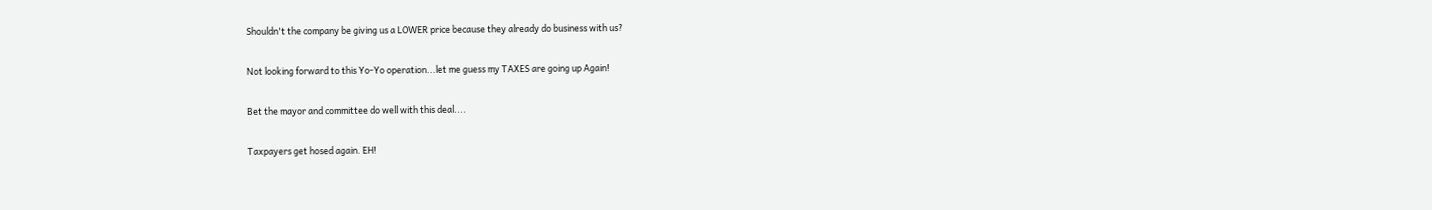Shouldn't the company be giving us a LOWER price because they already do business with us?

Not looking forward to this Yo-Yo operation...let me guess my TAXES are going up Again!

Bet the mayor and committee do well with this deal....

Taxpayers get hosed again. EH!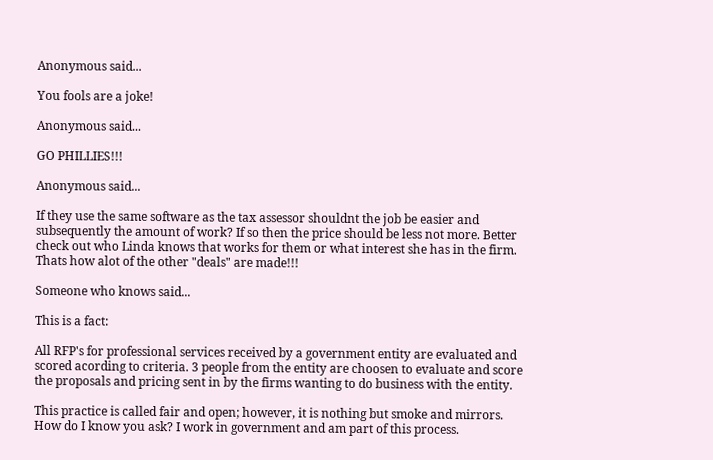Anonymous said...

You fools are a joke!

Anonymous said...

GO PHILLIES!!!

Anonymous said...

If they use the same software as the tax assessor shouldnt the job be easier and subsequently the amount of work? If so then the price should be less not more. Better check out who Linda knows that works for them or what interest she has in the firm. Thats how alot of the other "deals" are made!!!

Someone who knows said...

This is a fact:

All RFP's for professional services received by a government entity are evaluated and scored acording to criteria. 3 people from the entity are choosen to evaluate and score the proposals and pricing sent in by the firms wanting to do business with the entity.

This practice is called fair and open; however, it is nothing but smoke and mirrors. How do I know you ask? I work in government and am part of this process.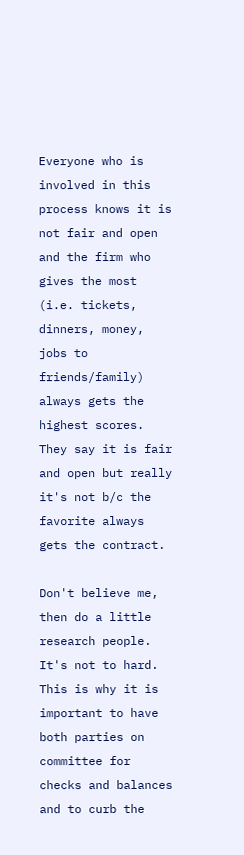Everyone who is involved in this process knows it is not fair and open and the firm who gives the most (i.e. tickets, dinners, money, jobs to friends/family) always gets the highest scores. They say it is fair and open but really it's not b/c the favorite always gets the contract.

Don't believe me, then do a little research people. It's not to hard. This is why it is important to have both parties on committee for checks and balances and to curb the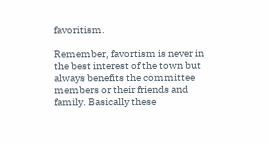favoritism.

Remember, favortism is never in the best interest of the town but always benefits the committee members or their friends and family. Basically these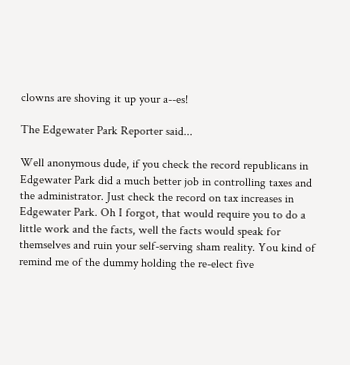clowns are shoving it up your a--es!

The Edgewater Park Reporter said...

Well anonymous dude, if you check the record republicans in Edgewater Park did a much better job in controlling taxes and the administrator. Just check the record on tax increases in Edgewater Park. Oh I forgot, that would require you to do a little work and the facts, well the facts would speak for themselves and ruin your self-serving sham reality. You kind of remind me of the dummy holding the re-elect five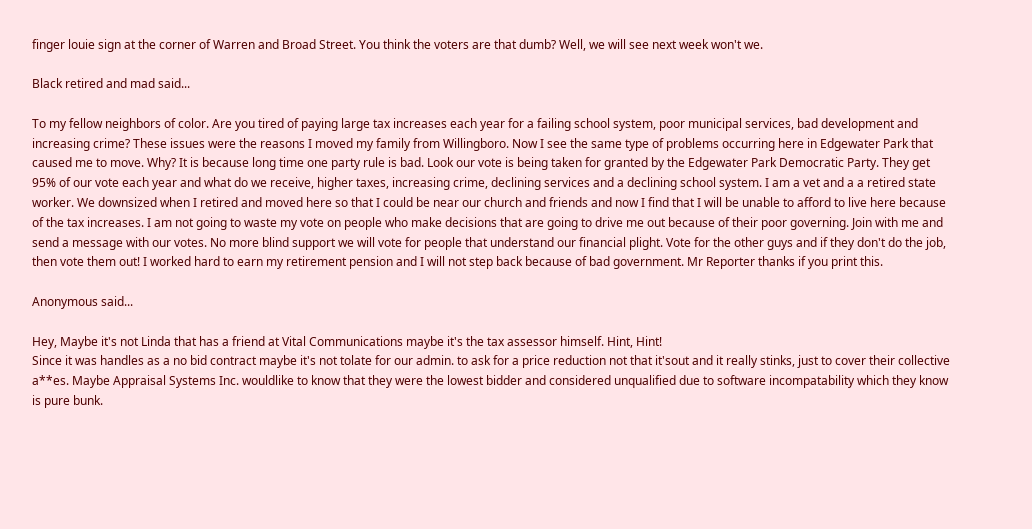finger louie sign at the corner of Warren and Broad Street. You think the voters are that dumb? Well, we will see next week won't we.

Black retired and mad said...

To my fellow neighbors of color. Are you tired of paying large tax increases each year for a failing school system, poor municipal services, bad development and increasing crime? These issues were the reasons I moved my family from Willingboro. Now I see the same type of problems occurring here in Edgewater Park that caused me to move. Why? It is because long time one party rule is bad. Look our vote is being taken for granted by the Edgewater Park Democratic Party. They get 95% of our vote each year and what do we receive, higher taxes, increasing crime, declining services and a declining school system. I am a vet and a a retired state worker. We downsized when I retired and moved here so that I could be near our church and friends and now I find that I will be unable to afford to live here because of the tax increases. I am not going to waste my vote on people who make decisions that are going to drive me out because of their poor governing. Join with me and send a message with our votes. No more blind support we will vote for people that understand our financial plight. Vote for the other guys and if they don't do the job, then vote them out! I worked hard to earn my retirement pension and I will not step back because of bad government. Mr Reporter thanks if you print this.

Anonymous said...

Hey, Maybe it's not Linda that has a friend at Vital Communications maybe it's the tax assessor himself. Hint, Hint!
Since it was handles as a no bid contract maybe it's not tolate for our admin. to ask for a price reduction not that it'sout and it really stinks, just to cover their collective a**es. Maybe Appraisal Systems Inc. wouldlike to know that they were the lowest bidder and considered unqualified due to software incompatability which they know is pure bunk.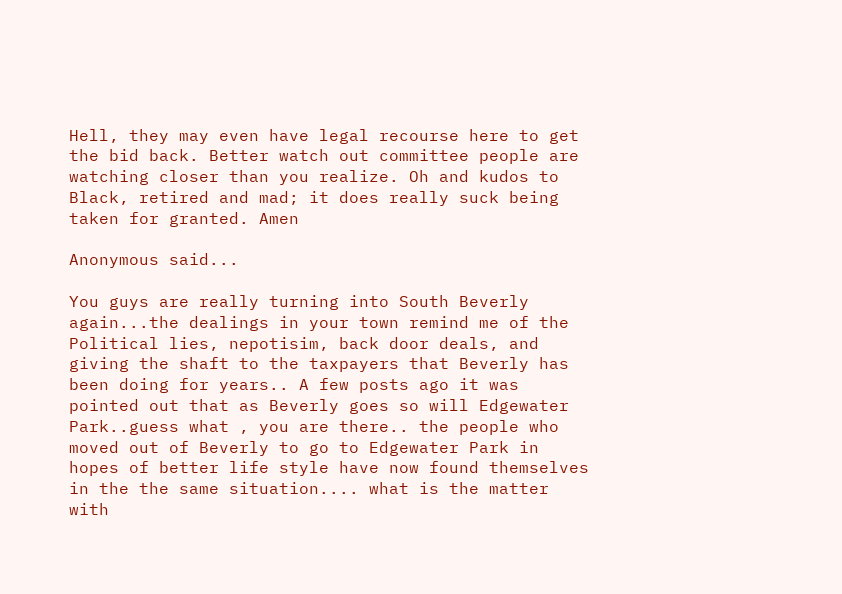Hell, they may even have legal recourse here to get the bid back. Better watch out committee people are watching closer than you realize. Oh and kudos to Black, retired and mad; it does really suck being taken for granted. Amen

Anonymous said...

You guys are really turning into South Beverly again...the dealings in your town remind me of the Political lies, nepotisim, back door deals, and giving the shaft to the taxpayers that Beverly has been doing for years.. A few posts ago it was pointed out that as Beverly goes so will Edgewater Park..guess what , you are there.. the people who moved out of Beverly to go to Edgewater Park in hopes of better life style have now found themselves in the the same situation.... what is the matter with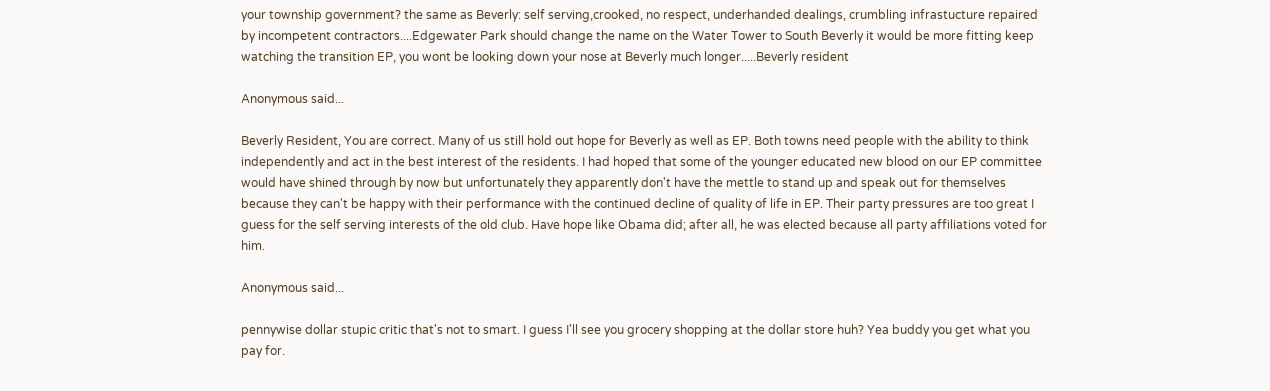your township government? the same as Beverly: self serving,crooked, no respect, underhanded dealings, crumbling infrastucture repaired by incompetent contractors....Edgewater Park should change the name on the Water Tower to South Beverly it would be more fitting keep watching the transition EP, you wont be looking down your nose at Beverly much longer.....Beverly resident

Anonymous said...

Beverly Resident, You are correct. Many of us still hold out hope for Beverly as well as EP. Both towns need people with the ability to think independently and act in the best interest of the residents. I had hoped that some of the younger educated new blood on our EP committee would have shined through by now but unfortunately they apparently don't have the mettle to stand up and speak out for themselves because they can't be happy with their performance with the continued decline of quality of life in EP. Their party pressures are too great I guess for the self serving interests of the old club. Have hope like Obama did; after all, he was elected because all party affiliations voted for him.

Anonymous said...

pennywise dollar stupic critic that's not to smart. I guess I'll see you grocery shopping at the dollar store huh? Yea buddy you get what you pay for.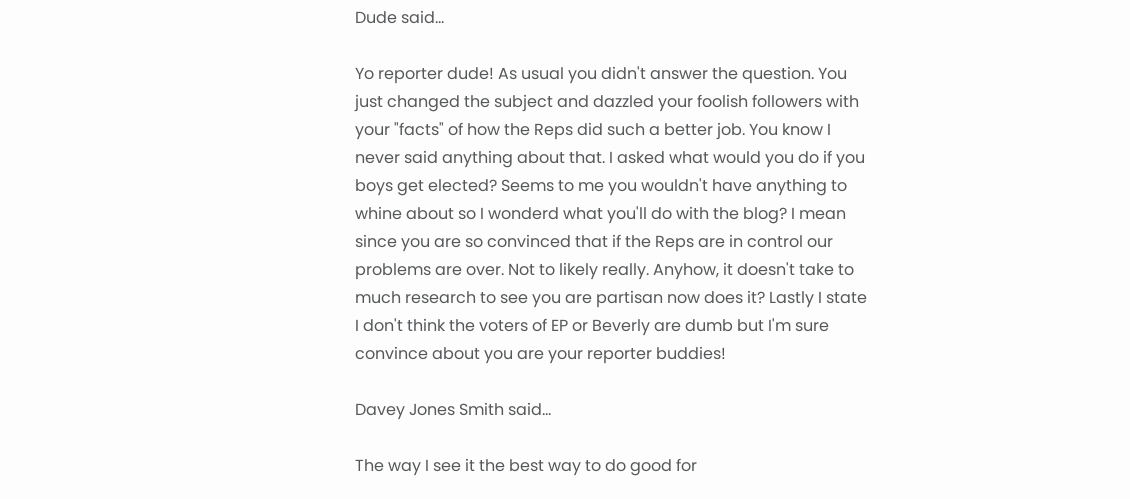Dude said...

Yo reporter dude! As usual you didn't answer the question. You just changed the subject and dazzled your foolish followers with your "facts" of how the Reps did such a better job. You know I never said anything about that. I asked what would you do if you boys get elected? Seems to me you wouldn't have anything to whine about so I wonderd what you'll do with the blog? I mean since you are so convinced that if the Reps are in control our problems are over. Not to likely really. Anyhow, it doesn't take to much research to see you are partisan now does it? Lastly I state I don't think the voters of EP or Beverly are dumb but I'm sure convince about you are your reporter buddies!

Davey Jones Smith said...

The way I see it the best way to do good for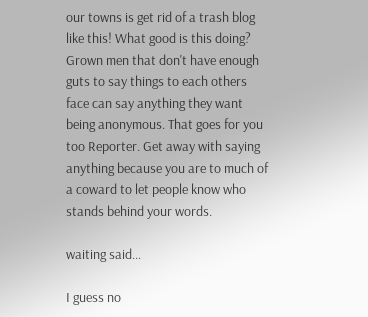our towns is get rid of a trash blog like this! What good is this doing? Grown men that don't have enough guts to say things to each others face can say anything they want being anonymous. That goes for you too Reporter. Get away with saying anything because you are to much of a coward to let people know who stands behind your words.

waiting said...

I guess no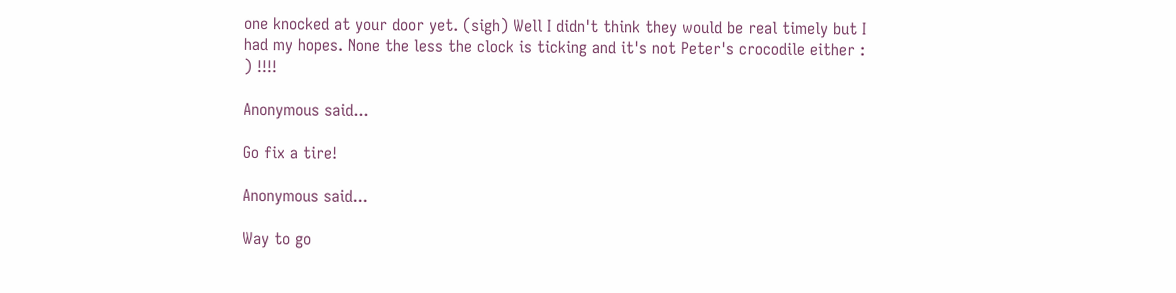one knocked at your door yet. (sigh) Well I didn't think they would be real timely but I had my hopes. None the less the clock is ticking and it's not Peter's crocodile either : ) !!!!

Anonymous said...

Go fix a tire!

Anonymous said...

Way to go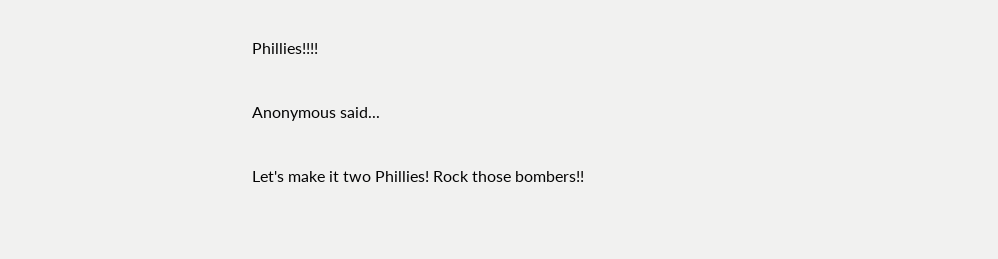Phillies!!!!

Anonymous said...

Let's make it two Phillies! Rock those bombers!!